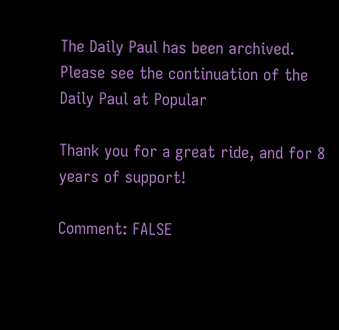The Daily Paul has been archived. Please see the continuation of the Daily Paul at Popular

Thank you for a great ride, and for 8 years of support!

Comment: FALSE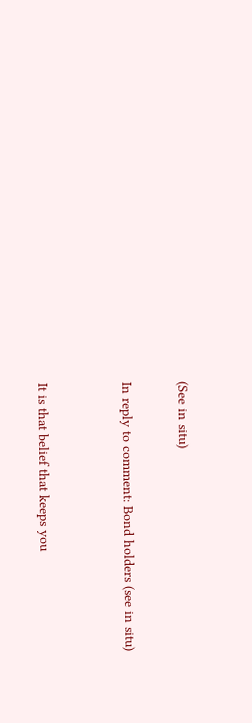(See in situ)

In reply to comment: Bond holders (see in situ)


It is that belief that keeps you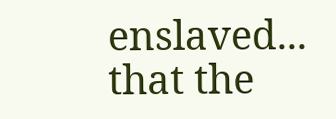enslaved... that the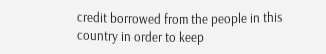credit borrowed from the people in this country in order to keep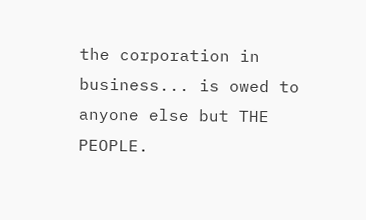the corporation in business... is owed to anyone else but THE PEOPLE.